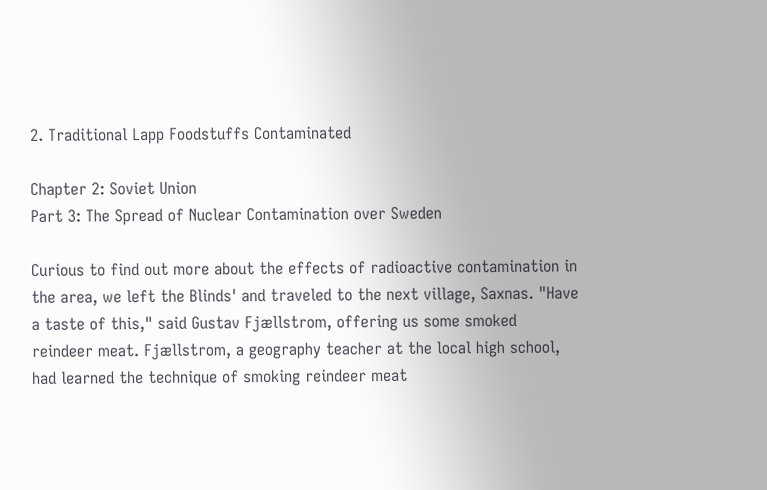2. Traditional Lapp Foodstuffs Contaminated

Chapter 2: Soviet Union
Part 3: The Spread of Nuclear Contamination over Sweden

Curious to find out more about the effects of radioactive contamination in the area, we left the Blinds' and traveled to the next village, Saxnas. "Have a taste of this," said Gustav Fjællstrom, offering us some smoked reindeer meat. Fjællstrom, a geography teacher at the local high school, had learned the technique of smoking reindeer meat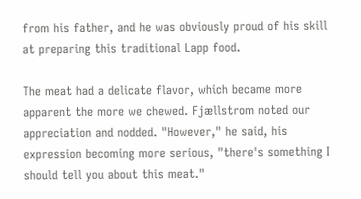from his father, and he was obviously proud of his skill at preparing this traditional Lapp food.

The meat had a delicate flavor, which became more apparent the more we chewed. Fjællstrom noted our appreciation and nodded. "However," he said, his expression becoming more serious, "there's something I should tell you about this meat."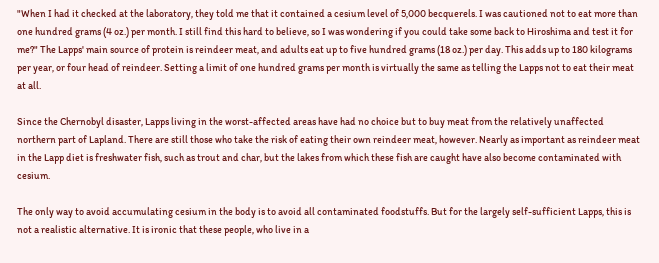"When I had it checked at the laboratory, they told me that it contained a cesium level of 5,000 becquerels. I was cautioned not to eat more than one hundred grams (4 oz.) per month. I still find this hard to believe, so I was wondering if you could take some back to Hiroshima and test it for me?" The Lapps' main source of protein is reindeer meat, and adults eat up to five hundred grams (18 oz.) per day. This adds up to 180 kilograms per year, or four head of reindeer. Setting a limit of one hundred grams per month is virtually the same as telling the Lapps not to eat their meat at all.

Since the Chernobyl disaster, Lapps living in the worst-affected areas have had no choice but to buy meat from the relatively unaffected northern part of Lapland. There are still those who take the risk of eating their own reindeer meat, however. Nearly as important as reindeer meat in the Lapp diet is freshwater fish, such as trout and char, but the lakes from which these fish are caught have also become contaminated with cesium.

The only way to avoid accumulating cesium in the body is to avoid all contaminated foodstuffs. But for the largely self-sufficient Lapps, this is not a realistic alternative. It is ironic that these people, who live in a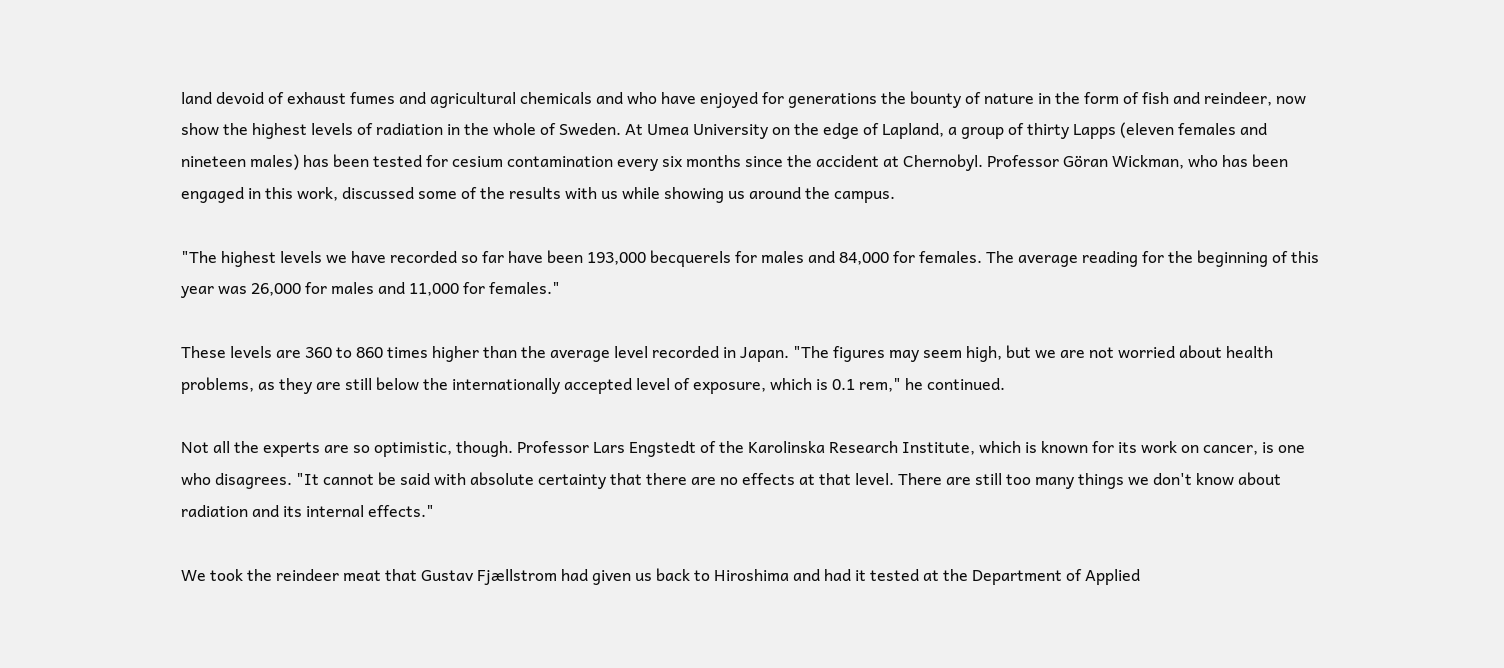land devoid of exhaust fumes and agricultural chemicals and who have enjoyed for generations the bounty of nature in the form of fish and reindeer, now show the highest levels of radiation in the whole of Sweden. At Umea University on the edge of Lapland, a group of thirty Lapps (eleven females and nineteen males) has been tested for cesium contamination every six months since the accident at Chernobyl. Professor Göran Wickman, who has been engaged in this work, discussed some of the results with us while showing us around the campus.

"The highest levels we have recorded so far have been 193,000 becquerels for males and 84,000 for females. The average reading for the beginning of this year was 26,000 for males and 11,000 for females."

These levels are 360 to 860 times higher than the average level recorded in Japan. "The figures may seem high, but we are not worried about health problems, as they are still below the internationally accepted level of exposure, which is 0.1 rem," he continued.

Not all the experts are so optimistic, though. Professor Lars Engstedt of the Karolinska Research Institute, which is known for its work on cancer, is one who disagrees. "It cannot be said with absolute certainty that there are no effects at that level. There are still too many things we don't know about radiation and its internal effects."

We took the reindeer meat that Gustav Fjællstrom had given us back to Hiroshima and had it tested at the Department of Applied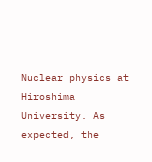Nuclear physics at Hiroshima University. As expected, the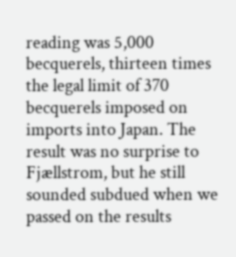reading was 5,000 becquerels, thirteen times the legal limit of 370 becquerels imposed on imports into Japan. The result was no surprise to Fjællstrom, but he still sounded subdued when we passed on the results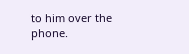to him over the phone.